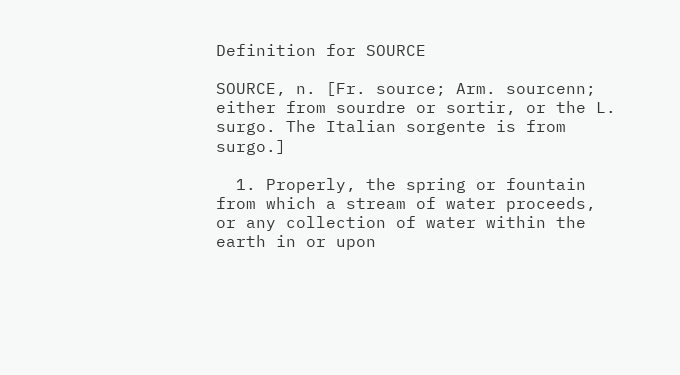Definition for SOURCE

SOURCE, n. [Fr. source; Arm. sourcenn; either from sourdre or sortir, or the L. surgo. The Italian sorgente is from surgo.]

  1. Properly, the spring or fountain from which a stream of water proceeds, or any collection of water within the earth in or upon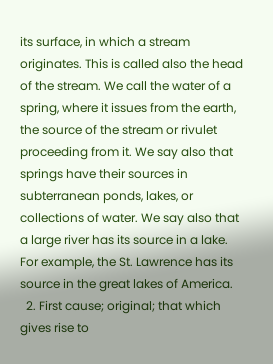its surface, in which a stream originates. This is called also the head of the stream. We call the water of a spring, where it issues from the earth, the source of the stream or rivulet proceeding from it. We say also that springs have their sources in subterranean ponds, lakes, or collections of water. We say also that a large river has its source in a lake. For example, the St. Lawrence has its source in the great lakes of America.
  2. First cause; original; that which gives rise to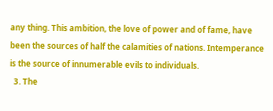any thing. This ambition, the love of power and of fame, have been the sources of half the calamities of nations. Intemperance is the source of innumerable evils to individuals.
  3. The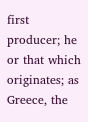first producer; he or that which originates; as Greece, the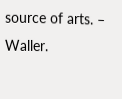source of arts. – Waller.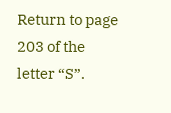Return to page 203 of the letter “S”.